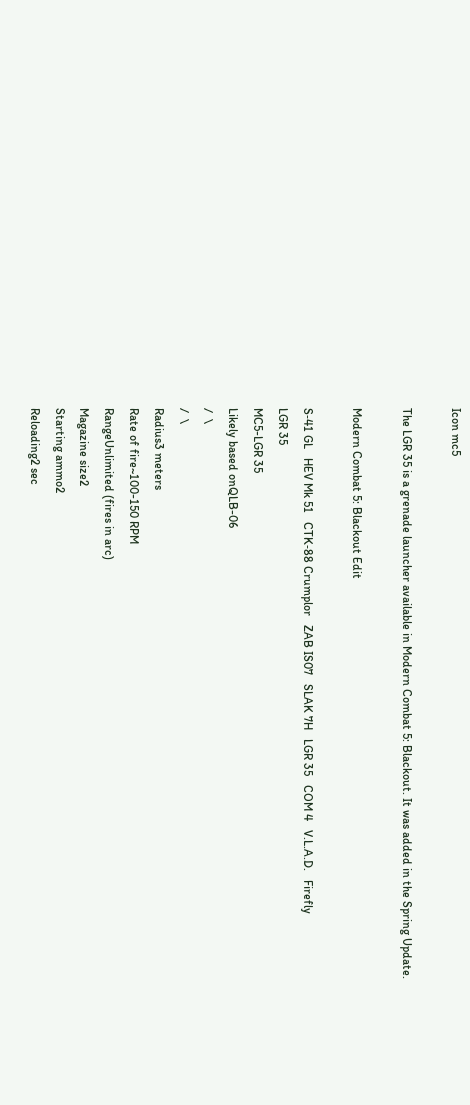Icon mc5

The LGR 35 is a grenade launcher available in Modern Combat 5: Blackout. It was added in the Spring Update.

Modern Combat 5: Blackout Edit

S‑41 GL   HEV Mk 51   CTK‑88 Crumplor   ZAB IS07   SLAK 7H   LGR 35   COM 4   V.L.A.D.   Firefly
LGR 35
MC5-LGR 35
Likely based onQLB-06
/  \
/  \
Radius3 meters
Rate of fire~100-150 RPM
RangeUnlimited (fires in arc)
Magazine size2
Starting ammo2
Reloading2 sec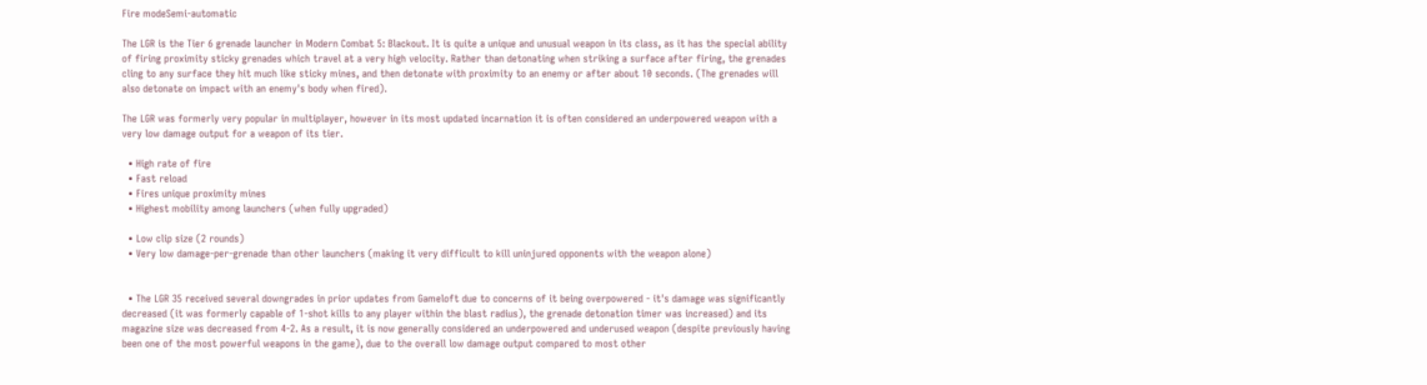Fire modeSemi-automatic

The LGR is the Tier 6 grenade launcher in Modern Combat 5: Blackout. It is quite a unique and unusual weapon in its class, as it has the special ability of firing proximity sticky grenades which travel at a very high velocity. Rather than detonating when striking a surface after firing, the grenades cling to any surface they hit much like sticky mines, and then detonate with proximity to an enemy or after about 10 seconds. (The grenades will also detonate on impact with an enemy's body when fired).

The LGR was formerly very popular in multiplayer, however in its most updated incarnation it is often considered an underpowered weapon with a very low damage output for a weapon of its tier.

  • High rate of fire
  • Fast reload
  • Fires unique proximity mines
  • Highest mobility among launchers (when fully upgraded)

  • Low clip size (2 rounds)
  • Very low damage-per-grenade than other launchers (making it very difficult to kill uninjured opponents with the weapon alone)


  • The LGR 35 received several downgrades in prior updates from Gameloft due to concerns of it being overpowered - it's damage was significantly decreased (it was formerly capable of 1-shot kills to any player within the blast radius), the grenade detonation timer was increased) and its magazine size was decreased from 4-2. As a result, it is now generally considered an underpowered and underused weapon (despite previously having been one of the most powerful weapons in the game), due to the overall low damage output compared to most other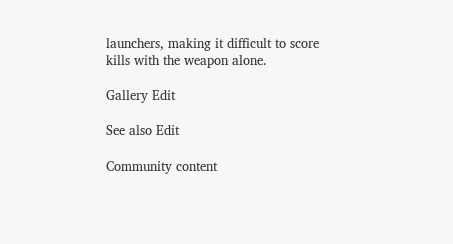launchers, making it difficult to score kills with the weapon alone.

Gallery Edit

See also Edit

Community content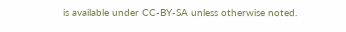is available under CC-BY-SA unless otherwise noted.